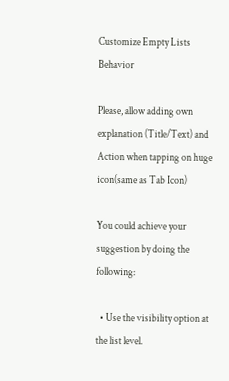Customize Empty Lists Behavior

Please, allow adding own explanation (Title/Text) and Action when tapping on huge icon(same as Tab Icon)

You could achieve your suggestion by doing the following:

  • Use the visibility option at the list level.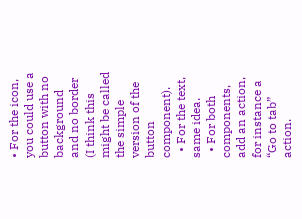• For the icon, you could use a button with no background and no border (I think this might be called the simple version of the button component).
  • For the text, same idea.
  • For both components, add an action, for instance a “Go to tab” action.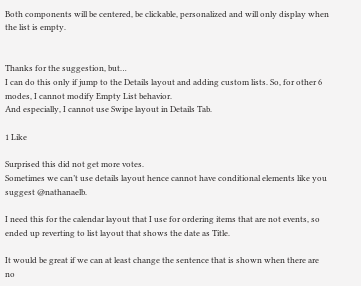Both components will be centered, be clickable, personalized and will only display when the list is empty.


Thanks for the suggestion, but…
I can do this only if jump to the Details layout and adding custom lists. So, for other 6 modes, I cannot modify Empty List behavior.
And especially, I cannot use Swipe layout in Details Tab.

1 Like

Surprised this did not get more votes.
Sometimes we can’t use details layout hence cannot have conditional elements like you suggest @nathanaelb.

I need this for the calendar layout that I use for ordering items that are not events, so ended up reverting to list layout that shows the date as Title.

It would be great if we can at least change the sentence that is shown when there are no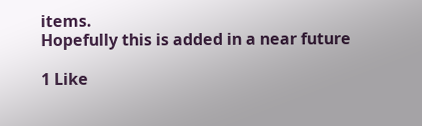items.
Hopefully this is added in a near future

1 Like